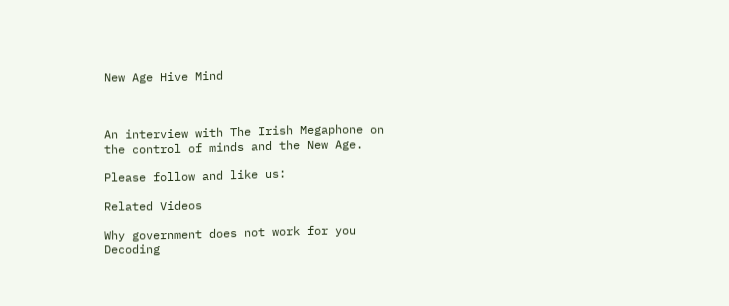New Age Hive Mind



An interview with The Irish Megaphone on the control of minds and the New Age.

Please follow and like us:

Related Videos

Why government does not work for you
Decoding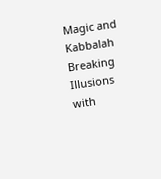Magic and Kabbalah
Breaking Illusions with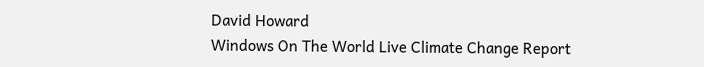David Howard
Windows On The World Live Climate Change Report